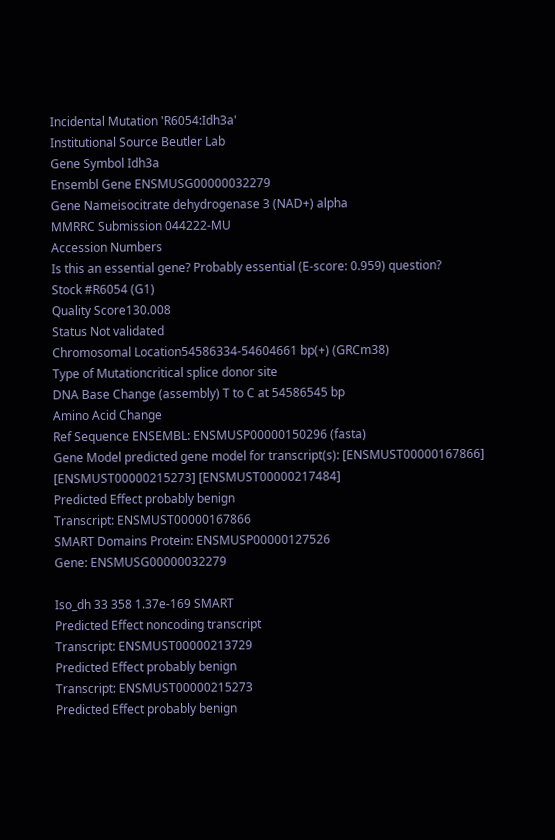Incidental Mutation 'R6054:Idh3a'
Institutional Source Beutler Lab
Gene Symbol Idh3a
Ensembl Gene ENSMUSG00000032279
Gene Nameisocitrate dehydrogenase 3 (NAD+) alpha
MMRRC Submission 044222-MU
Accession Numbers
Is this an essential gene? Probably essential (E-score: 0.959) question?
Stock #R6054 (G1)
Quality Score130.008
Status Not validated
Chromosomal Location54586334-54604661 bp(+) (GRCm38)
Type of Mutationcritical splice donor site
DNA Base Change (assembly) T to C at 54586545 bp
Amino Acid Change
Ref Sequence ENSEMBL: ENSMUSP00000150296 (fasta)
Gene Model predicted gene model for transcript(s): [ENSMUST00000167866] [ENSMUST00000215273] [ENSMUST00000217484]
Predicted Effect probably benign
Transcript: ENSMUST00000167866
SMART Domains Protein: ENSMUSP00000127526
Gene: ENSMUSG00000032279

Iso_dh 33 358 1.37e-169 SMART
Predicted Effect noncoding transcript
Transcript: ENSMUST00000213729
Predicted Effect probably benign
Transcript: ENSMUST00000215273
Predicted Effect probably benign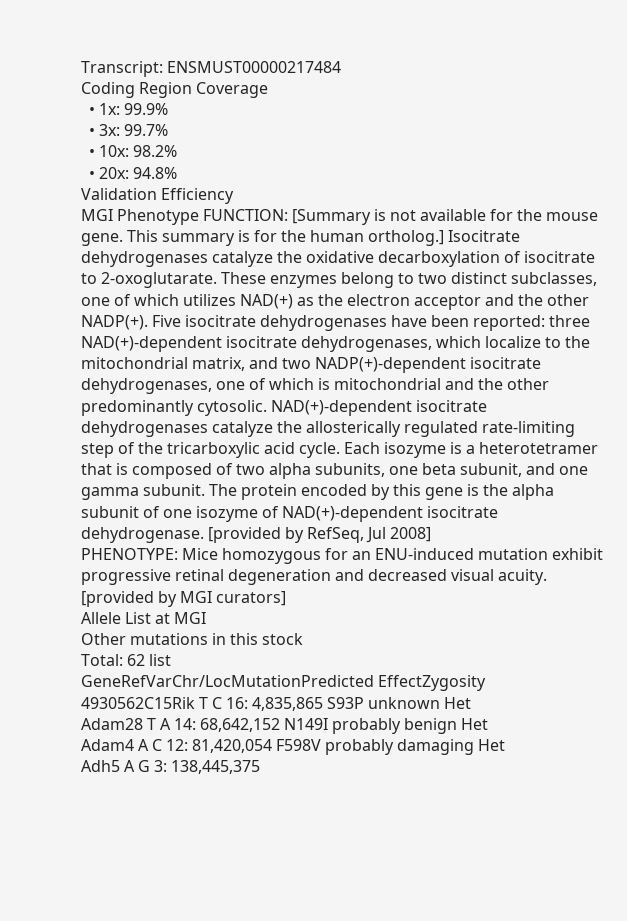Transcript: ENSMUST00000217484
Coding Region Coverage
  • 1x: 99.9%
  • 3x: 99.7%
  • 10x: 98.2%
  • 20x: 94.8%
Validation Efficiency
MGI Phenotype FUNCTION: [Summary is not available for the mouse gene. This summary is for the human ortholog.] Isocitrate dehydrogenases catalyze the oxidative decarboxylation of isocitrate to 2-oxoglutarate. These enzymes belong to two distinct subclasses, one of which utilizes NAD(+) as the electron acceptor and the other NADP(+). Five isocitrate dehydrogenases have been reported: three NAD(+)-dependent isocitrate dehydrogenases, which localize to the mitochondrial matrix, and two NADP(+)-dependent isocitrate dehydrogenases, one of which is mitochondrial and the other predominantly cytosolic. NAD(+)-dependent isocitrate dehydrogenases catalyze the allosterically regulated rate-limiting step of the tricarboxylic acid cycle. Each isozyme is a heterotetramer that is composed of two alpha subunits, one beta subunit, and one gamma subunit. The protein encoded by this gene is the alpha subunit of one isozyme of NAD(+)-dependent isocitrate dehydrogenase. [provided by RefSeq, Jul 2008]
PHENOTYPE: Mice homozygous for an ENU-induced mutation exhibit progressive retinal degeneration and decreased visual acuity. [provided by MGI curators]
Allele List at MGI
Other mutations in this stock
Total: 62 list
GeneRefVarChr/LocMutationPredicted EffectZygosity
4930562C15Rik T C 16: 4,835,865 S93P unknown Het
Adam28 T A 14: 68,642,152 N149I probably benign Het
Adam4 A C 12: 81,420,054 F598V probably damaging Het
Adh5 A G 3: 138,445,375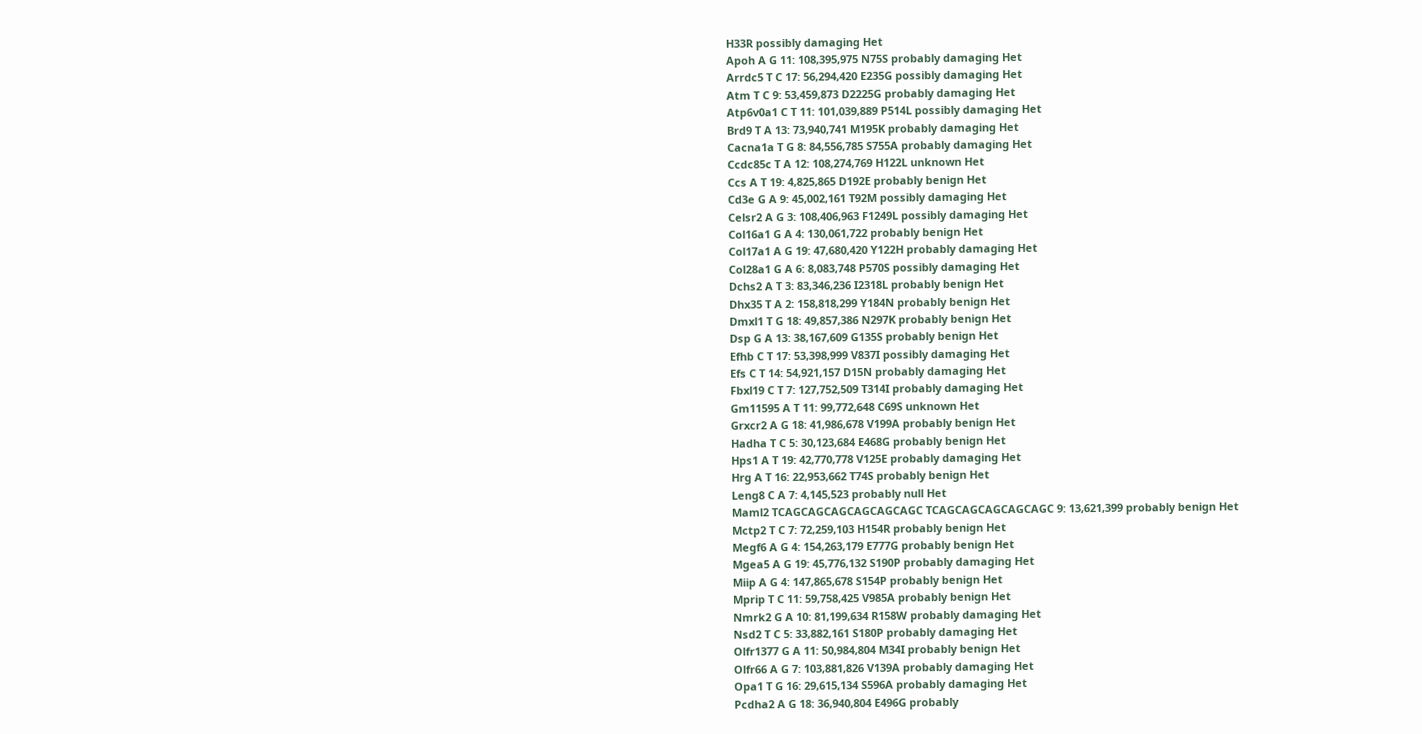H33R possibly damaging Het
Apoh A G 11: 108,395,975 N75S probably damaging Het
Arrdc5 T C 17: 56,294,420 E235G possibly damaging Het
Atm T C 9: 53,459,873 D2225G probably damaging Het
Atp6v0a1 C T 11: 101,039,889 P514L possibly damaging Het
Brd9 T A 13: 73,940,741 M195K probably damaging Het
Cacna1a T G 8: 84,556,785 S755A probably damaging Het
Ccdc85c T A 12: 108,274,769 H122L unknown Het
Ccs A T 19: 4,825,865 D192E probably benign Het
Cd3e G A 9: 45,002,161 T92M possibly damaging Het
Celsr2 A G 3: 108,406,963 F1249L possibly damaging Het
Col16a1 G A 4: 130,061,722 probably benign Het
Col17a1 A G 19: 47,680,420 Y122H probably damaging Het
Col28a1 G A 6: 8,083,748 P570S possibly damaging Het
Dchs2 A T 3: 83,346,236 I2318L probably benign Het
Dhx35 T A 2: 158,818,299 Y184N probably benign Het
Dmxl1 T G 18: 49,857,386 N297K probably benign Het
Dsp G A 13: 38,167,609 G135S probably benign Het
Efhb C T 17: 53,398,999 V837I possibly damaging Het
Efs C T 14: 54,921,157 D15N probably damaging Het
Fbxl19 C T 7: 127,752,509 T314I probably damaging Het
Gm11595 A T 11: 99,772,648 C69S unknown Het
Grxcr2 A G 18: 41,986,678 V199A probably benign Het
Hadha T C 5: 30,123,684 E468G probably benign Het
Hps1 A T 19: 42,770,778 V125E probably damaging Het
Hrg A T 16: 22,953,662 T74S probably benign Het
Leng8 C A 7: 4,145,523 probably null Het
Maml2 TCAGCAGCAGCAGCAGCAGC TCAGCAGCAGCAGCAGC 9: 13,621,399 probably benign Het
Mctp2 T C 7: 72,259,103 H154R probably benign Het
Megf6 A G 4: 154,263,179 E777G probably benign Het
Mgea5 A G 19: 45,776,132 S190P probably damaging Het
Miip A G 4: 147,865,678 S154P probably benign Het
Mprip T C 11: 59,758,425 V985A probably benign Het
Nmrk2 G A 10: 81,199,634 R158W probably damaging Het
Nsd2 T C 5: 33,882,161 S180P probably damaging Het
Olfr1377 G A 11: 50,984,804 M34I probably benign Het
Olfr66 A G 7: 103,881,826 V139A probably damaging Het
Opa1 T G 16: 29,615,134 S596A probably damaging Het
Pcdha2 A G 18: 36,940,804 E496G probably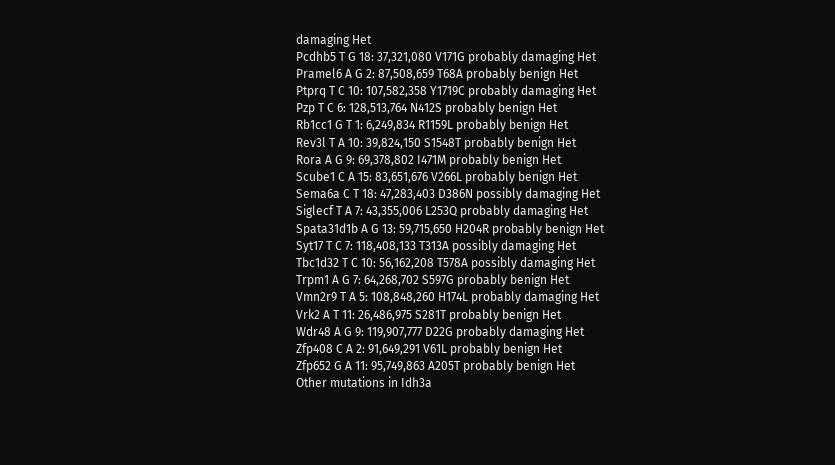damaging Het
Pcdhb5 T G 18: 37,321,080 V171G probably damaging Het
Pramel6 A G 2: 87,508,659 T68A probably benign Het
Ptprq T C 10: 107,582,358 Y1719C probably damaging Het
Pzp T C 6: 128,513,764 N412S probably benign Het
Rb1cc1 G T 1: 6,249,834 R1159L probably benign Het
Rev3l T A 10: 39,824,150 S1548T probably benign Het
Rora A G 9: 69,378,802 I471M probably benign Het
Scube1 C A 15: 83,651,676 V266L probably benign Het
Sema6a C T 18: 47,283,403 D386N possibly damaging Het
Siglecf T A 7: 43,355,006 L253Q probably damaging Het
Spata31d1b A G 13: 59,715,650 H204R probably benign Het
Syt17 T C 7: 118,408,133 T313A possibly damaging Het
Tbc1d32 T C 10: 56,162,208 T578A possibly damaging Het
Trpm1 A G 7: 64,268,702 S597G probably benign Het
Vmn2r9 T A 5: 108,848,260 H174L probably damaging Het
Vrk2 A T 11: 26,486,975 S281T probably benign Het
Wdr48 A G 9: 119,907,777 D22G probably damaging Het
Zfp408 C A 2: 91,649,291 V61L probably benign Het
Zfp652 G A 11: 95,749,863 A205T probably benign Het
Other mutations in Idh3a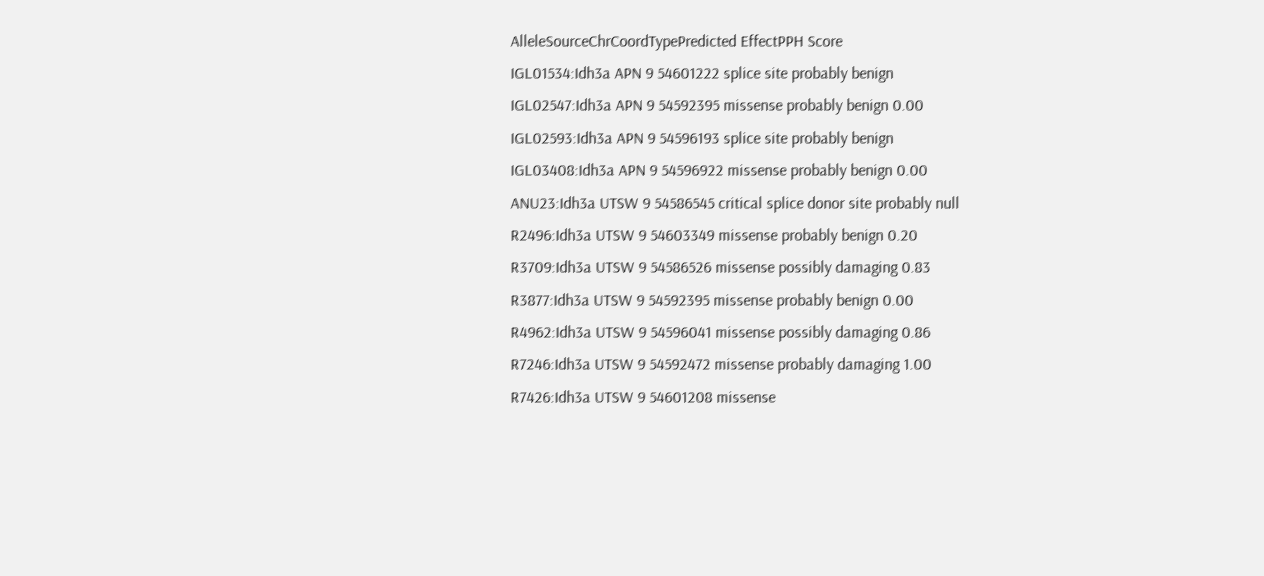AlleleSourceChrCoordTypePredicted EffectPPH Score
IGL01534:Idh3a APN 9 54601222 splice site probably benign
IGL02547:Idh3a APN 9 54592395 missense probably benign 0.00
IGL02593:Idh3a APN 9 54596193 splice site probably benign
IGL03408:Idh3a APN 9 54596922 missense probably benign 0.00
ANU23:Idh3a UTSW 9 54586545 critical splice donor site probably null
R2496:Idh3a UTSW 9 54603349 missense probably benign 0.20
R3709:Idh3a UTSW 9 54586526 missense possibly damaging 0.83
R3877:Idh3a UTSW 9 54592395 missense probably benign 0.00
R4962:Idh3a UTSW 9 54596041 missense possibly damaging 0.86
R7246:Idh3a UTSW 9 54592472 missense probably damaging 1.00
R7426:Idh3a UTSW 9 54601208 missense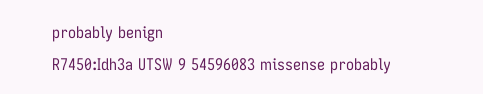probably benign
R7450:Idh3a UTSW 9 54596083 missense probably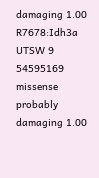damaging 1.00
R7678:Idh3a UTSW 9 54595169 missense probably damaging 1.00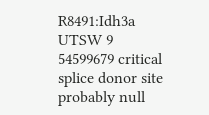R8491:Idh3a UTSW 9 54599679 critical splice donor site probably null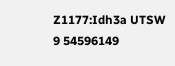Z1177:Idh3a UTSW 9 54596149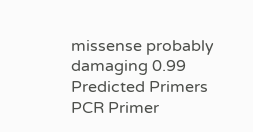missense probably damaging 0.99
Predicted Primers PCR Primer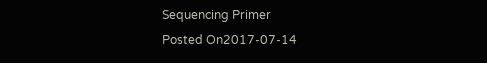Sequencing Primer
Posted On2017-07-14